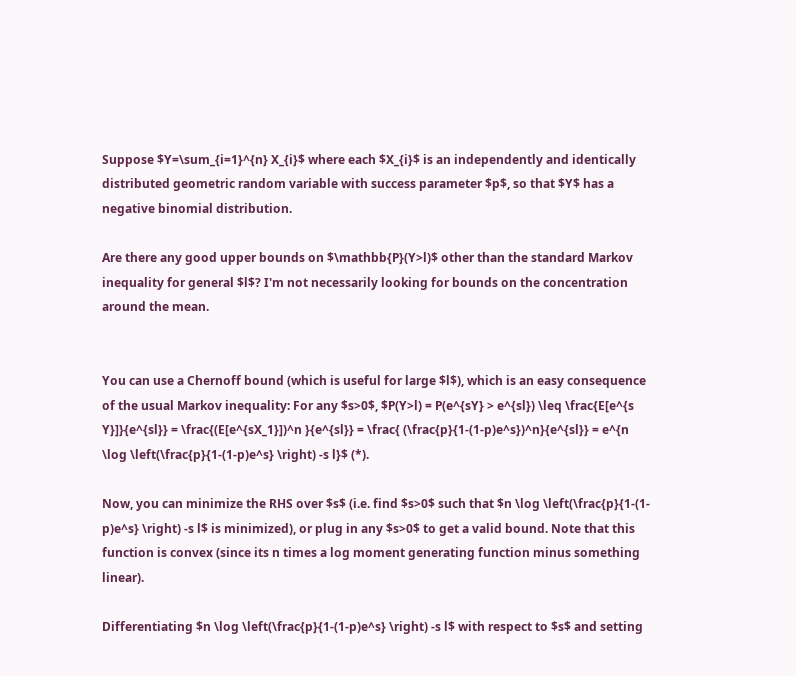Suppose $Y=\sum_{i=1}^{n} X_{i}$ where each $X_{i}$ is an independently and identically distributed geometric random variable with success parameter $p$, so that $Y$ has a negative binomial distribution.

Are there any good upper bounds on $\mathbb{P}(Y>l)$ other than the standard Markov inequality for general $l$? I'm not necessarily looking for bounds on the concentration around the mean.


You can use a Chernoff bound (which is useful for large $l$), which is an easy consequence of the usual Markov inequality: For any $s>0$, $P(Y>l) = P(e^{sY} > e^{sl}) \leq \frac{E[e^{s Y}]}{e^{sl}} = \frac{(E[e^{sX_1}])^n }{e^{sl}} = \frac{ (\frac{p}{1-(1-p)e^s})^n}{e^{sl}} = e^{n \log \left(\frac{p}{1-(1-p)e^s} \right) -s l}$ (*).

Now, you can minimize the RHS over $s$ (i.e. find $s>0$ such that $n \log \left(\frac{p}{1-(1-p)e^s} \right) -s l$ is minimized), or plug in any $s>0$ to get a valid bound. Note that this function is convex (since its n times a log moment generating function minus something linear).

Differentiating $n \log \left(\frac{p}{1-(1-p)e^s} \right) -s l$ with respect to $s$ and setting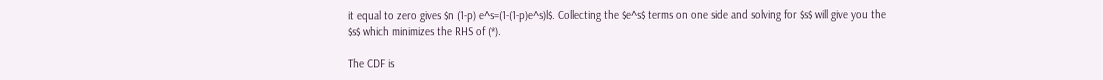it equal to zero gives $n (1-p) e^s=(1-(1-p)e^s)l$. Collecting the $e^s$ terms on one side and solving for $s$ will give you the $s$ which minimizes the RHS of (*).

The CDF is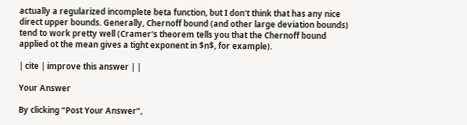actually a regularized incomplete beta function, but I don't think that has any nice direct upper bounds. Generally, Chernoff bound (and other large deviation bounds) tend to work pretty well (Cramer's theorem tells you that the Chernoff bound applied ot the mean gives a tight exponent in $n$, for example).

| cite | improve this answer | |

Your Answer

By clicking “Post Your Answer”,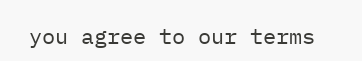you agree to our terms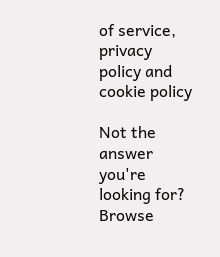of service, privacy policy and cookie policy

Not the answer you're looking for? Browse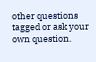other questions tagged or ask your own question.